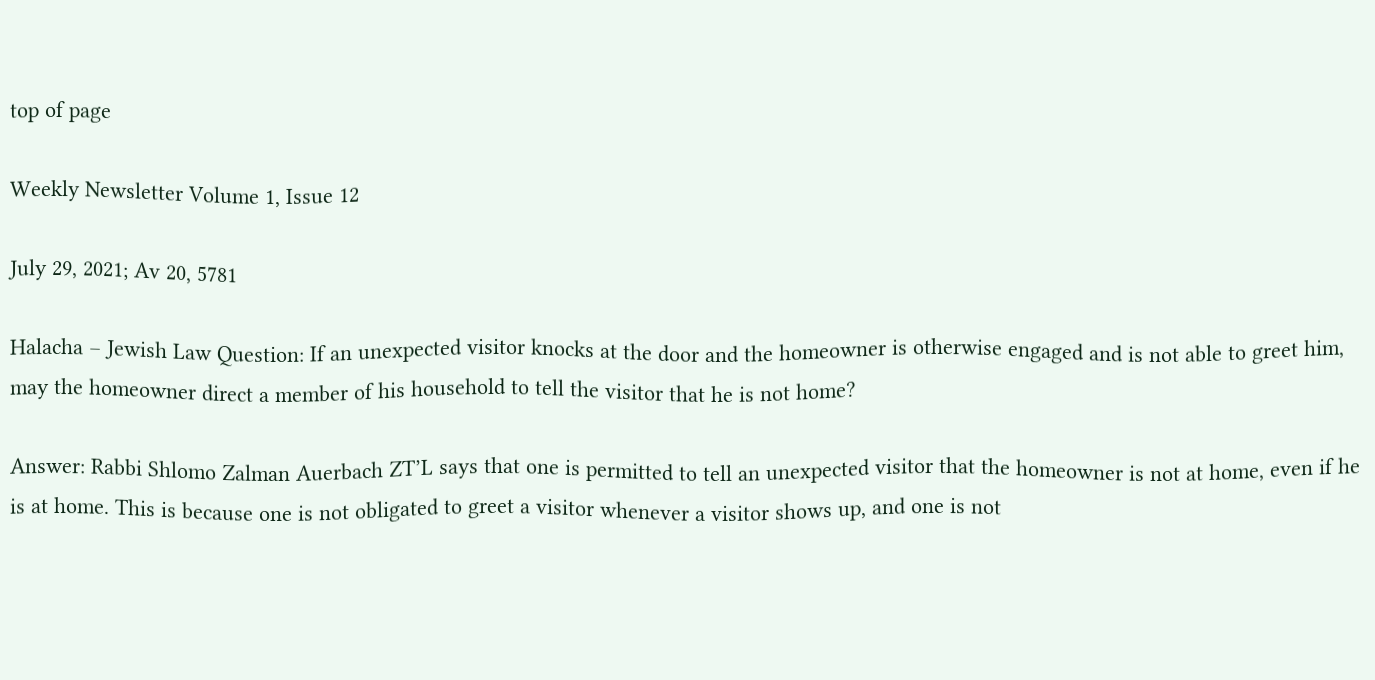top of page

Weekly Newsletter Volume 1, Issue 12

July 29, 2021; Av 20, 5781

Halacha – Jewish Law Question: If an unexpected visitor knocks at the door and the homeowner is otherwise engaged and is not able to greet him, may the homeowner direct a member of his household to tell the visitor that he is not home?

Answer: Rabbi Shlomo Zalman Auerbach ZT’L says that one is permitted to tell an unexpected visitor that the homeowner is not at home, even if he is at home. This is because one is not obligated to greet a visitor whenever a visitor shows up, and one is not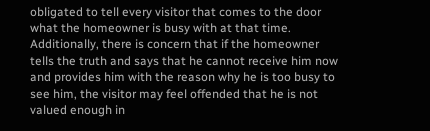obligated to tell every visitor that comes to the door what the homeowner is busy with at that time. Additionally, there is concern that if the homeowner tells the truth and says that he cannot receive him now and provides him with the reason why he is too busy to see him, the visitor may feel offended that he is not valued enough in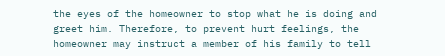the eyes of the homeowner to stop what he is doing and greet him. Therefore, to prevent hurt feelings, the homeowner may instruct a member of his family to tell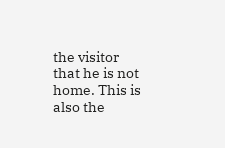the visitor that he is not home. This is also the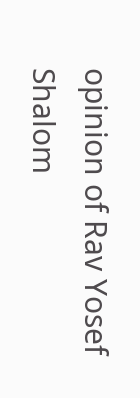opinion of Rav Yosef Shalom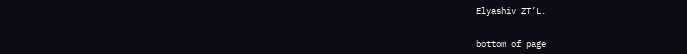Elyashiv ZT’L.


bottom of page